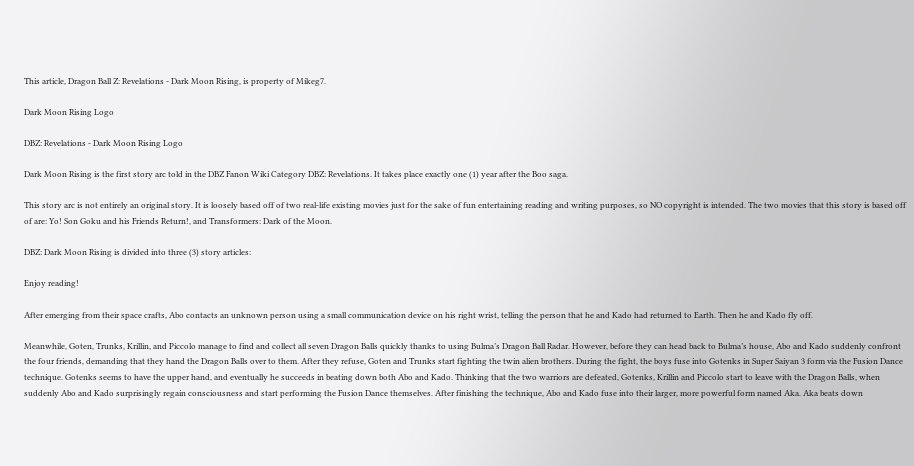This article, Dragon Ball Z: Revelations - Dark Moon Rising, is property of Mikeg7.

Dark Moon Rising Logo

DBZ: Revelations - Dark Moon Rising Logo

Dark Moon Rising is the first story arc told in the DBZ Fanon Wiki Category DBZ: Revelations. It takes place exactly one (1) year after the Boo saga.

This story arc is not entirely an original story. It is loosely based off of two real-life existing movies just for the sake of fun entertaining reading and writing purposes, so NO copyright is intended. The two movies that this story is based off of are: Yo! Son Goku and his Friends Return!, and Transformers: Dark of the Moon.

DBZ: Dark Moon Rising is divided into three (3) story articles:

Enjoy reading!

After emerging from their space crafts, Abo contacts an unknown person using a small communication device on his right wrist, telling the person that he and Kado had returned to Earth. Then he and Kado fly off.

Meanwhile, Goten, Trunks, Krillin, and Piccolo manage to find and collect all seven Dragon Balls quickly thanks to using Bulma’s Dragon Ball Radar. However, before they can head back to Bulma’s house, Abo and Kado suddenly confront the four friends, demanding that they hand the Dragon Balls over to them. After they refuse, Goten and Trunks start fighting the twin alien brothers. During the fight, the boys fuse into Gotenks in Super Saiyan 3 form via the Fusion Dance technique. Gotenks seems to have the upper hand, and eventually he succeeds in beating down both Abo and Kado. Thinking that the two warriors are defeated, Gotenks, Krillin and Piccolo start to leave with the Dragon Balls, when suddenly Abo and Kado surprisingly regain consciousness and start performing the Fusion Dance themselves. After finishing the technique, Abo and Kado fuse into their larger, more powerful form named Aka. Aka beats down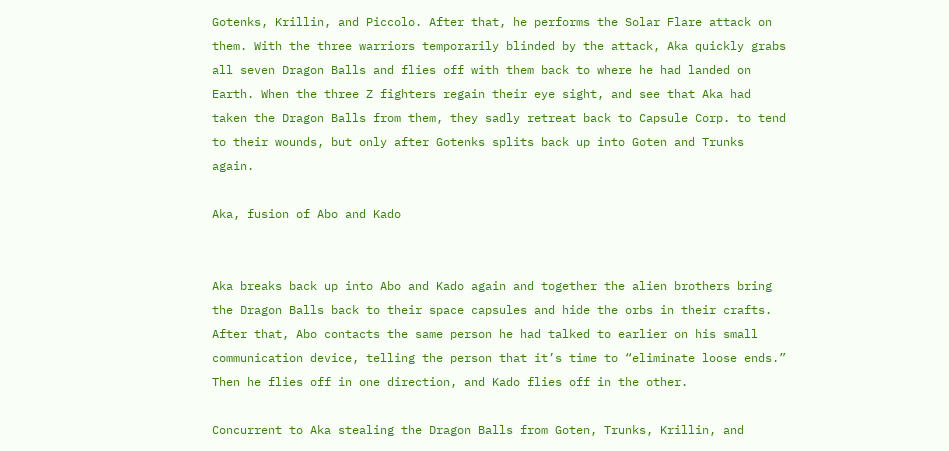Gotenks, Krillin, and Piccolo. After that, he performs the Solar Flare attack on them. With the three warriors temporarily blinded by the attack, Aka quickly grabs all seven Dragon Balls and flies off with them back to where he had landed on Earth. When the three Z fighters regain their eye sight, and see that Aka had taken the Dragon Balls from them, they sadly retreat back to Capsule Corp. to tend to their wounds, but only after Gotenks splits back up into Goten and Trunks again.

Aka, fusion of Abo and Kado


Aka breaks back up into Abo and Kado again and together the alien brothers bring the Dragon Balls back to their space capsules and hide the orbs in their crafts. After that, Abo contacts the same person he had talked to earlier on his small communication device, telling the person that it’s time to “eliminate loose ends.” Then he flies off in one direction, and Kado flies off in the other.

Concurrent to Aka stealing the Dragon Balls from Goten, Trunks, Krillin, and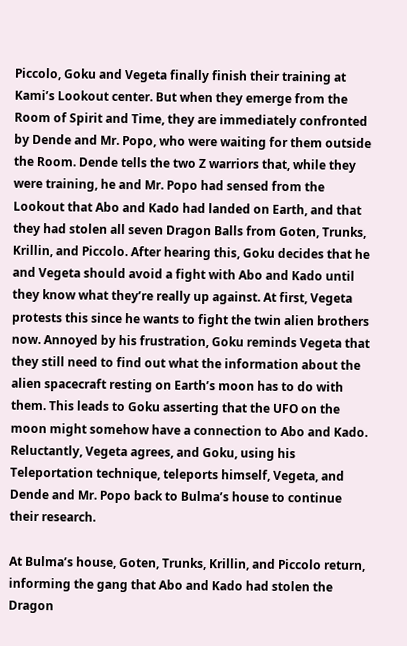Piccolo, Goku and Vegeta finally finish their training at Kami’s Lookout center. But when they emerge from the Room of Spirit and Time, they are immediately confronted by Dende and Mr. Popo, who were waiting for them outside the Room. Dende tells the two Z warriors that, while they were training, he and Mr. Popo had sensed from the Lookout that Abo and Kado had landed on Earth, and that they had stolen all seven Dragon Balls from Goten, Trunks, Krillin, and Piccolo. After hearing this, Goku decides that he and Vegeta should avoid a fight with Abo and Kado until they know what they’re really up against. At first, Vegeta protests this since he wants to fight the twin alien brothers now. Annoyed by his frustration, Goku reminds Vegeta that they still need to find out what the information about the alien spacecraft resting on Earth’s moon has to do with them. This leads to Goku asserting that the UFO on the moon might somehow have a connection to Abo and Kado. Reluctantly, Vegeta agrees, and Goku, using his Teleportation technique, teleports himself, Vegeta, and Dende and Mr. Popo back to Bulma’s house to continue their research.

At Bulma’s house, Goten, Trunks, Krillin, and Piccolo return, informing the gang that Abo and Kado had stolen the Dragon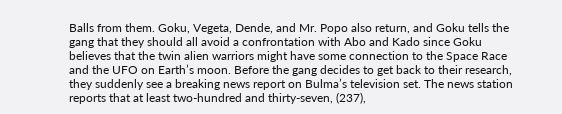Balls from them. Goku, Vegeta, Dende, and Mr. Popo also return, and Goku tells the gang that they should all avoid a confrontation with Abo and Kado since Goku believes that the twin alien warriors might have some connection to the Space Race and the UFO on Earth’s moon. Before the gang decides to get back to their research, they suddenly see a breaking news report on Bulma’s television set. The news station reports that at least two-hundred and thirty-seven, (237),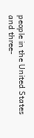people in the United States and three-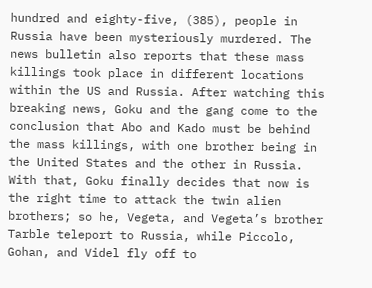hundred and eighty-five, (385), people in Russia have been mysteriously murdered. The news bulletin also reports that these mass killings took place in different locations within the US and Russia. After watching this breaking news, Goku and the gang come to the conclusion that Abo and Kado must be behind the mass killings, with one brother being in the United States and the other in Russia. With that, Goku finally decides that now is the right time to attack the twin alien brothers; so he, Vegeta, and Vegeta’s brother Tarble teleport to Russia, while Piccolo, Gohan, and Videl fly off to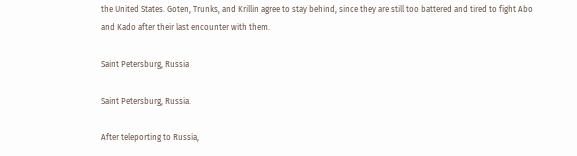the United States. Goten, Trunks, and Krillin agree to stay behind, since they are still too battered and tired to fight Abo and Kado after their last encounter with them.

Saint Petersburg, Russia

Saint Petersburg, Russia.

After teleporting to Russia,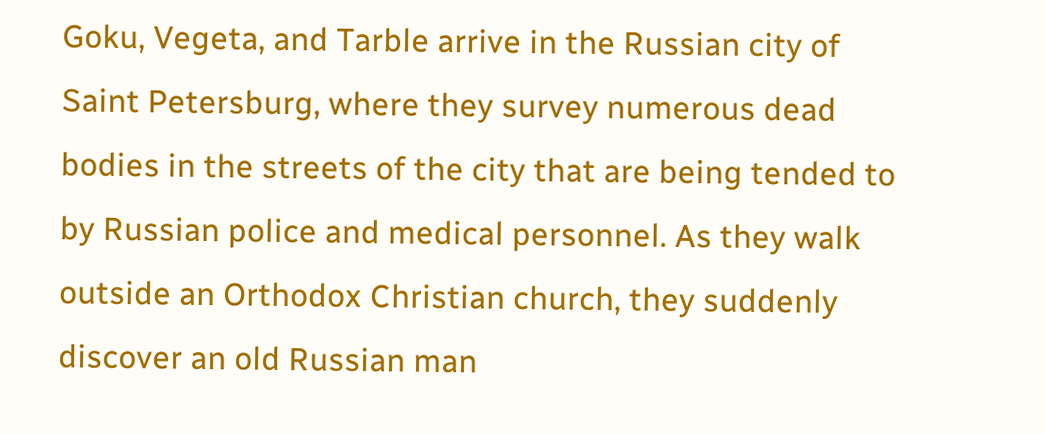Goku, Vegeta, and Tarble arrive in the Russian city of Saint Petersburg, where they survey numerous dead bodies in the streets of the city that are being tended to by Russian police and medical personnel. As they walk outside an Orthodox Christian church, they suddenly discover an old Russian man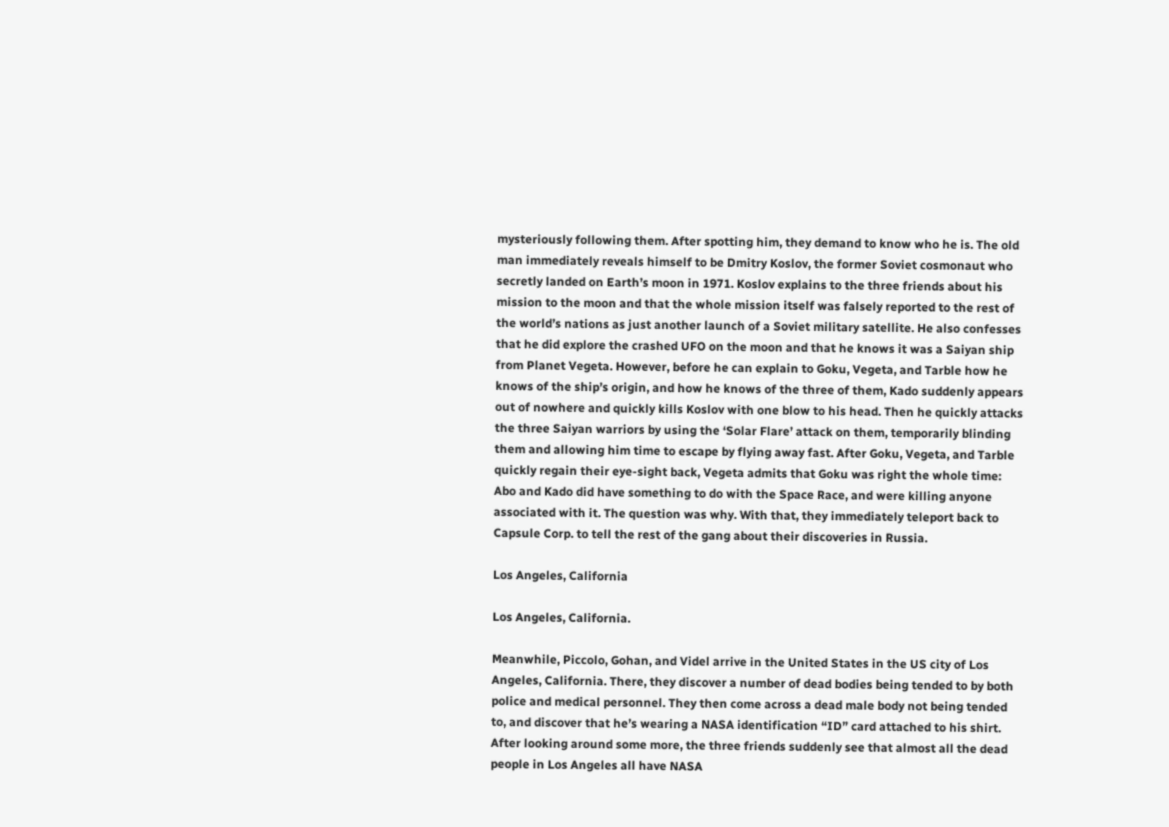mysteriously following them. After spotting him, they demand to know who he is. The old man immediately reveals himself to be Dmitry Koslov, the former Soviet cosmonaut who secretly landed on Earth’s moon in 1971. Koslov explains to the three friends about his mission to the moon and that the whole mission itself was falsely reported to the rest of the world’s nations as just another launch of a Soviet military satellite. He also confesses that he did explore the crashed UFO on the moon and that he knows it was a Saiyan ship from Planet Vegeta. However, before he can explain to Goku, Vegeta, and Tarble how he knows of the ship’s origin, and how he knows of the three of them, Kado suddenly appears out of nowhere and quickly kills Koslov with one blow to his head. Then he quickly attacks the three Saiyan warriors by using the ‘Solar Flare’ attack on them, temporarily blinding them and allowing him time to escape by flying away fast. After Goku, Vegeta, and Tarble quickly regain their eye-sight back, Vegeta admits that Goku was right the whole time: Abo and Kado did have something to do with the Space Race, and were killing anyone associated with it. The question was why. With that, they immediately teleport back to Capsule Corp. to tell the rest of the gang about their discoveries in Russia.

Los Angeles, California

Los Angeles, California.

Meanwhile, Piccolo, Gohan, and Videl arrive in the United States in the US city of Los Angeles, California. There, they discover a number of dead bodies being tended to by both police and medical personnel. They then come across a dead male body not being tended to, and discover that he’s wearing a NASA identification “ID” card attached to his shirt. After looking around some more, the three friends suddenly see that almost all the dead people in Los Angeles all have NASA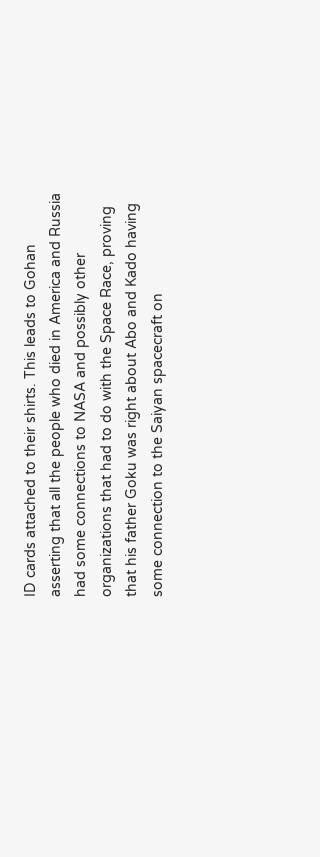ID cards attached to their shirts. This leads to Gohan asserting that all the people who died in America and Russia had some connections to NASA and possibly other organizations that had to do with the Space Race, proving that his father Goku was right about Abo and Kado having some connection to the Saiyan spacecraft on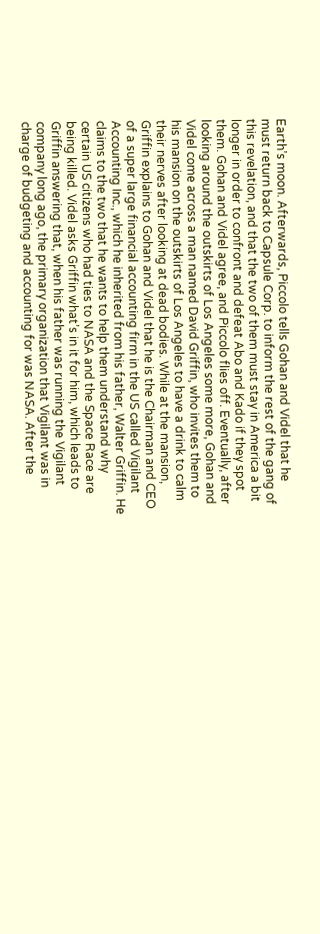Earth’s moon. Afterwards, Piccolo tells Gohan and Videl that he must return back to Capsule Corp. to inform the rest of the gang of this revelation, and that the two of them must stay in America a bit longer in order to confront and defeat Abo and Kado if they spot them. Gohan and Videl agree, and Piccolo flies off. Eventually, after looking around the outskirts of Los Angeles some more, Gohan and Videl come across a man named David Griffin, who invites them to his mansion on the outskirts of Los Angeles to have a drink to calm their nerves after looking at dead bodies. While at the mansion, Griffin explains to Gohan and Videl that he is the Chairman and CEO of a super large financial accounting firm in the US called Vigilant Accounting Inc., which he inherited from his father, Walter Griffin. He claims to the two that he wants to help them understand why certain US citizens who had ties to NASA and the Space Race are being killed. Videl asks Griffin what’s in it for him, which leads to Griffin answering that, when his father was running the Vigilant company long ago, the primary organization that Vigilant was in charge of budgeting and accounting for was NASA. After the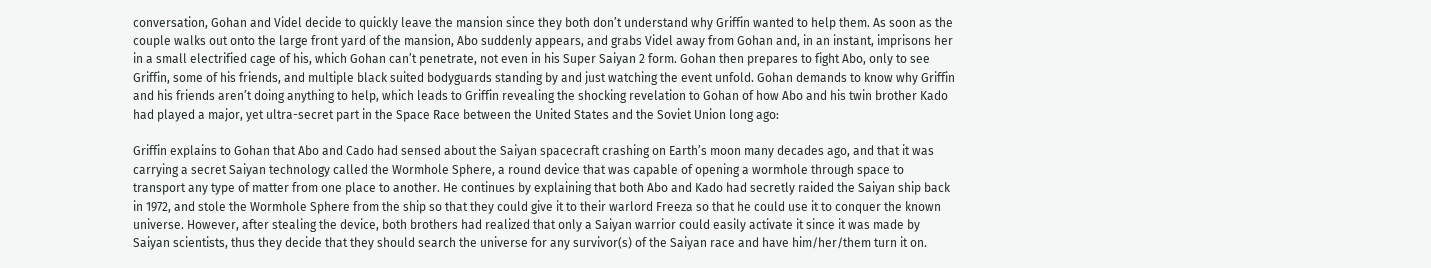conversation, Gohan and Videl decide to quickly leave the mansion since they both don’t understand why Griffin wanted to help them. As soon as the couple walks out onto the large front yard of the mansion, Abo suddenly appears, and grabs Videl away from Gohan and, in an instant, imprisons her in a small electrified cage of his, which Gohan can’t penetrate, not even in his Super Saiyan 2 form. Gohan then prepares to fight Abo, only to see Griffin, some of his friends, and multiple black suited bodyguards standing by and just watching the event unfold. Gohan demands to know why Griffin and his friends aren’t doing anything to help, which leads to Griffin revealing the shocking revelation to Gohan of how Abo and his twin brother Kado had played a major, yet ultra-secret part in the Space Race between the United States and the Soviet Union long ago:

Griffin explains to Gohan that Abo and Cado had sensed about the Saiyan spacecraft crashing on Earth’s moon many decades ago, and that it was carrying a secret Saiyan technology called the Wormhole Sphere, a round device that was capable of opening a wormhole through space to transport any type of matter from one place to another. He continues by explaining that both Abo and Kado had secretly raided the Saiyan ship back in 1972, and stole the Wormhole Sphere from the ship so that they could give it to their warlord Freeza so that he could use it to conquer the known universe. However, after stealing the device, both brothers had realized that only a Saiyan warrior could easily activate it since it was made by Saiyan scientists, thus they decide that they should search the universe for any survivor(s) of the Saiyan race and have him/her/them turn it on.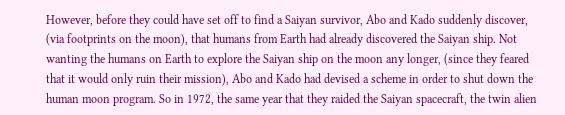However, before they could have set off to find a Saiyan survivor, Abo and Kado suddenly discover, (via footprints on the moon), that humans from Earth had already discovered the Saiyan ship. Not wanting the humans on Earth to explore the Saiyan ship on the moon any longer, (since they feared that it would only ruin their mission), Abo and Kado had devised a scheme in order to shut down the human moon program. So in 1972, the same year that they raided the Saiyan spacecraft, the twin alien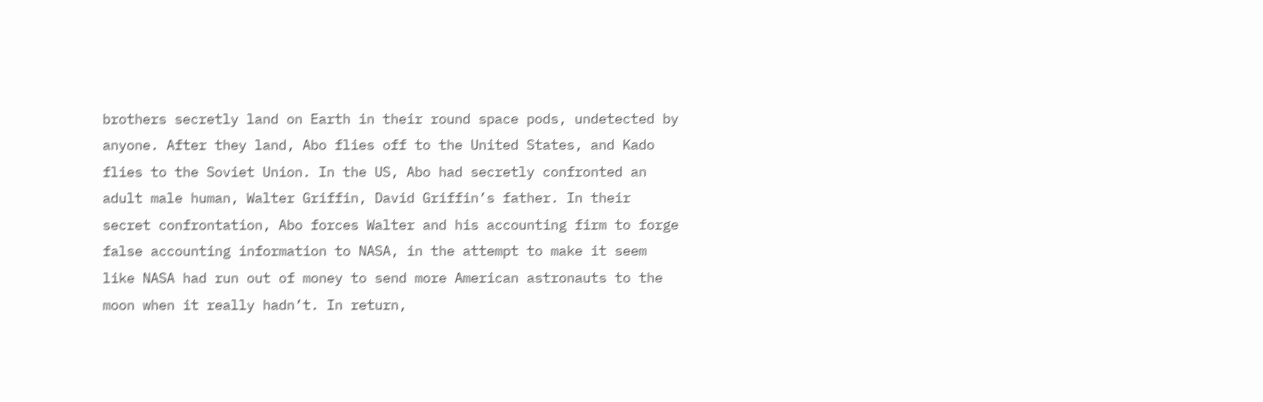brothers secretly land on Earth in their round space pods, undetected by anyone. After they land, Abo flies off to the United States, and Kado flies to the Soviet Union. In the US, Abo had secretly confronted an adult male human, Walter Griffin, David Griffin’s father. In their secret confrontation, Abo forces Walter and his accounting firm to forge false accounting information to NASA, in the attempt to make it seem like NASA had run out of money to send more American astronauts to the moon when it really hadn’t. In return,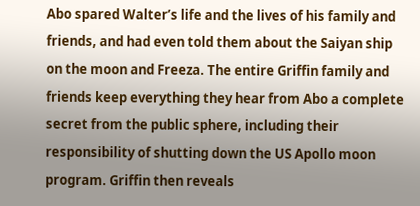Abo spared Walter’s life and the lives of his family and friends, and had even told them about the Saiyan ship on the moon and Freeza. The entire Griffin family and friends keep everything they hear from Abo a complete secret from the public sphere, including their responsibility of shutting down the US Apollo moon program. Griffin then reveals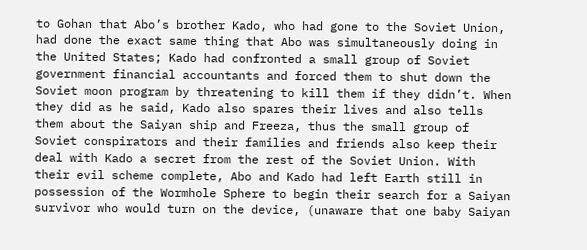to Gohan that Abo’s brother Kado, who had gone to the Soviet Union, had done the exact same thing that Abo was simultaneously doing in the United States; Kado had confronted a small group of Soviet government financial accountants and forced them to shut down the Soviet moon program by threatening to kill them if they didn’t. When they did as he said, Kado also spares their lives and also tells them about the Saiyan ship and Freeza, thus the small group of Soviet conspirators and their families and friends also keep their deal with Kado a secret from the rest of the Soviet Union. With their evil scheme complete, Abo and Kado had left Earth still in possession of the Wormhole Sphere to begin their search for a Saiyan survivor who would turn on the device, (unaware that one baby Saiyan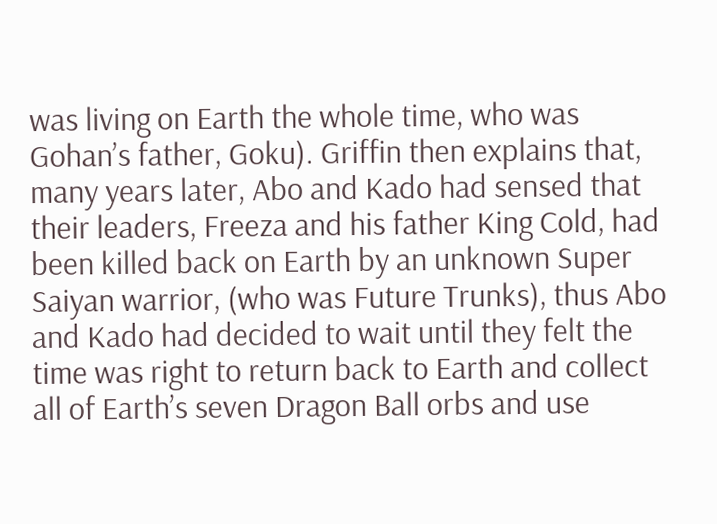was living on Earth the whole time, who was Gohan’s father, Goku). Griffin then explains that, many years later, Abo and Kado had sensed that their leaders, Freeza and his father King Cold, had been killed back on Earth by an unknown Super Saiyan warrior, (who was Future Trunks), thus Abo and Kado had decided to wait until they felt the time was right to return back to Earth and collect all of Earth’s seven Dragon Ball orbs and use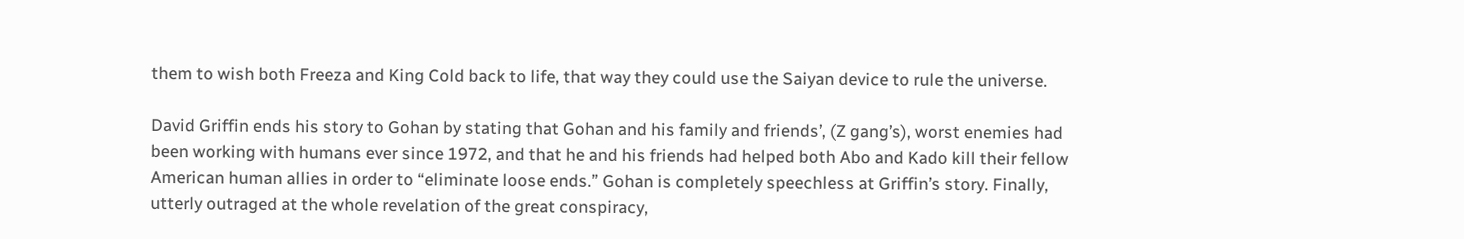them to wish both Freeza and King Cold back to life, that way they could use the Saiyan device to rule the universe.

David Griffin ends his story to Gohan by stating that Gohan and his family and friends’, (Z gang’s), worst enemies had been working with humans ever since 1972, and that he and his friends had helped both Abo and Kado kill their fellow American human allies in order to “eliminate loose ends.” Gohan is completely speechless at Griffin’s story. Finally, utterly outraged at the whole revelation of the great conspiracy,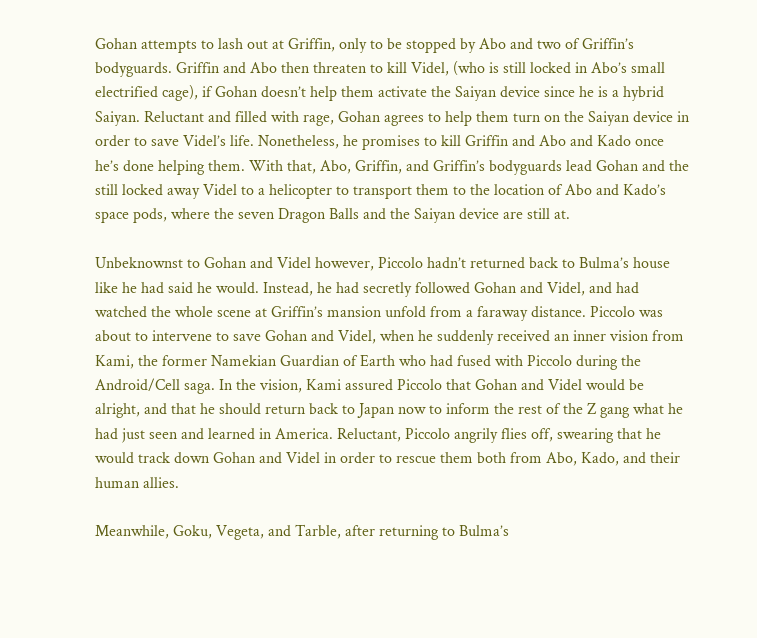Gohan attempts to lash out at Griffin, only to be stopped by Abo and two of Griffin’s bodyguards. Griffin and Abo then threaten to kill Videl, (who is still locked in Abo’s small electrified cage), if Gohan doesn’t help them activate the Saiyan device since he is a hybrid Saiyan. Reluctant and filled with rage, Gohan agrees to help them turn on the Saiyan device in order to save Videl’s life. Nonetheless, he promises to kill Griffin and Abo and Kado once he’s done helping them. With that, Abo, Griffin, and Griffin’s bodyguards lead Gohan and the still locked away Videl to a helicopter to transport them to the location of Abo and Kado’s space pods, where the seven Dragon Balls and the Saiyan device are still at.

Unbeknownst to Gohan and Videl however, Piccolo hadn’t returned back to Bulma’s house like he had said he would. Instead, he had secretly followed Gohan and Videl, and had watched the whole scene at Griffin’s mansion unfold from a faraway distance. Piccolo was about to intervene to save Gohan and Videl, when he suddenly received an inner vision from Kami, the former Namekian Guardian of Earth who had fused with Piccolo during the Android/Cell saga. In the vision, Kami assured Piccolo that Gohan and Videl would be alright, and that he should return back to Japan now to inform the rest of the Z gang what he had just seen and learned in America. Reluctant, Piccolo angrily flies off, swearing that he would track down Gohan and Videl in order to rescue them both from Abo, Kado, and their human allies.

Meanwhile, Goku, Vegeta, and Tarble, after returning to Bulma’s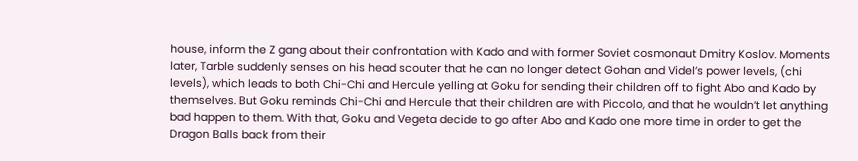house, inform the Z gang about their confrontation with Kado and with former Soviet cosmonaut Dmitry Koslov. Moments later, Tarble suddenly senses on his head scouter that he can no longer detect Gohan and Videl’s power levels, (chi levels), which leads to both Chi-Chi and Hercule yelling at Goku for sending their children off to fight Abo and Kado by themselves. But Goku reminds Chi-Chi and Hercule that their children are with Piccolo, and that he wouldn’t let anything bad happen to them. With that, Goku and Vegeta decide to go after Abo and Kado one more time in order to get the Dragon Balls back from their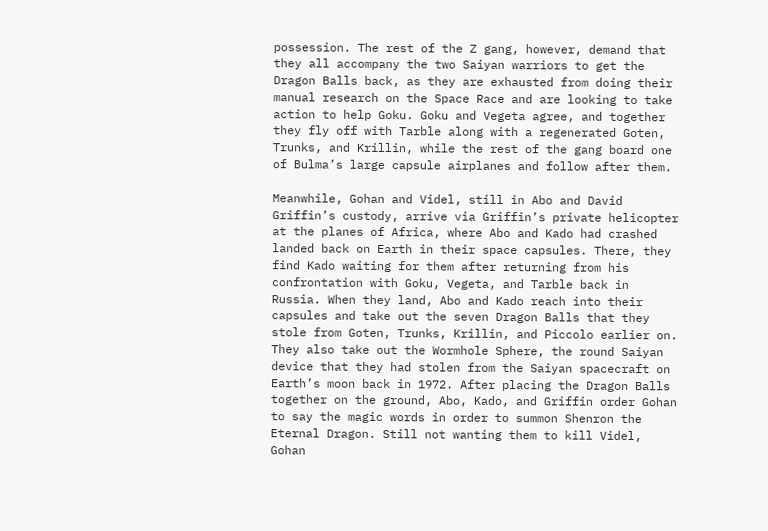possession. The rest of the Z gang, however, demand that they all accompany the two Saiyan warriors to get the Dragon Balls back, as they are exhausted from doing their manual research on the Space Race and are looking to take action to help Goku. Goku and Vegeta agree, and together they fly off with Tarble along with a regenerated Goten, Trunks, and Krillin, while the rest of the gang board one of Bulma’s large capsule airplanes and follow after them.

Meanwhile, Gohan and Videl, still in Abo and David Griffin’s custody, arrive via Griffin’s private helicopter at the planes of Africa, where Abo and Kado had crashed landed back on Earth in their space capsules. There, they find Kado waiting for them after returning from his confrontation with Goku, Vegeta, and Tarble back in Russia. When they land, Abo and Kado reach into their capsules and take out the seven Dragon Balls that they stole from Goten, Trunks, Krillin, and Piccolo earlier on. They also take out the Wormhole Sphere, the round Saiyan device that they had stolen from the Saiyan spacecraft on Earth’s moon back in 1972. After placing the Dragon Balls together on the ground, Abo, Kado, and Griffin order Gohan to say the magic words in order to summon Shenron the Eternal Dragon. Still not wanting them to kill Videl, Gohan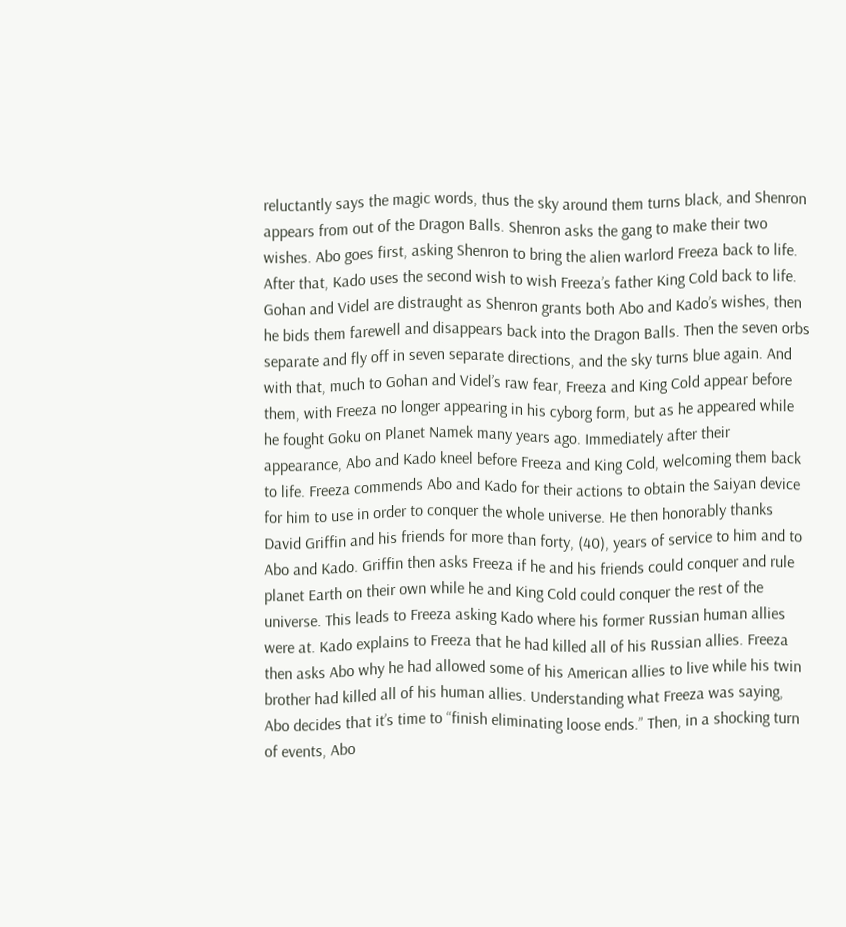reluctantly says the magic words, thus the sky around them turns black, and Shenron appears from out of the Dragon Balls. Shenron asks the gang to make their two wishes. Abo goes first, asking Shenron to bring the alien warlord Freeza back to life. After that, Kado uses the second wish to wish Freeza’s father King Cold back to life. Gohan and Videl are distraught as Shenron grants both Abo and Kado’s wishes, then he bids them farewell and disappears back into the Dragon Balls. Then the seven orbs separate and fly off in seven separate directions, and the sky turns blue again. And with that, much to Gohan and Videl’s raw fear, Freeza and King Cold appear before them, with Freeza no longer appearing in his cyborg form, but as he appeared while he fought Goku on Planet Namek many years ago. Immediately after their appearance, Abo and Kado kneel before Freeza and King Cold, welcoming them back to life. Freeza commends Abo and Kado for their actions to obtain the Saiyan device for him to use in order to conquer the whole universe. He then honorably thanks David Griffin and his friends for more than forty, (40), years of service to him and to Abo and Kado. Griffin then asks Freeza if he and his friends could conquer and rule planet Earth on their own while he and King Cold could conquer the rest of the universe. This leads to Freeza asking Kado where his former Russian human allies were at. Kado explains to Freeza that he had killed all of his Russian allies. Freeza then asks Abo why he had allowed some of his American allies to live while his twin brother had killed all of his human allies. Understanding what Freeza was saying, Abo decides that it’s time to “finish eliminating loose ends.” Then, in a shocking turn of events, Abo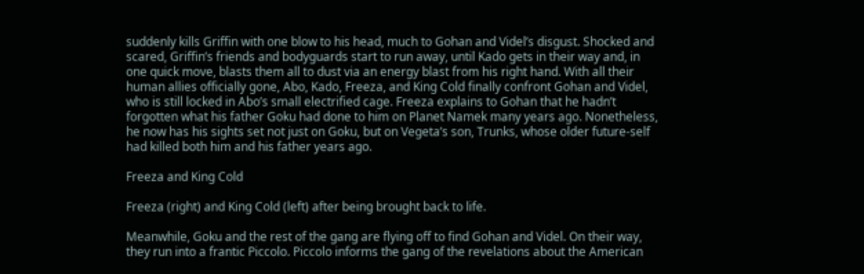suddenly kills Griffin with one blow to his head, much to Gohan and Videl’s disgust. Shocked and scared, Griffin’s friends and bodyguards start to run away, until Kado gets in their way and, in one quick move, blasts them all to dust via an energy blast from his right hand. With all their human allies officially gone, Abo, Kado, Freeza, and King Cold finally confront Gohan and Videl, who is still locked in Abo’s small electrified cage. Freeza explains to Gohan that he hadn’t forgotten what his father Goku had done to him on Planet Namek many years ago. Nonetheless, he now has his sights set not just on Goku, but on Vegeta’s son, Trunks, whose older future-self had killed both him and his father years ago.

Freeza and King Cold

Freeza (right) and King Cold (left) after being brought back to life.

Meanwhile, Goku and the rest of the gang are flying off to find Gohan and Videl. On their way, they run into a frantic Piccolo. Piccolo informs the gang of the revelations about the American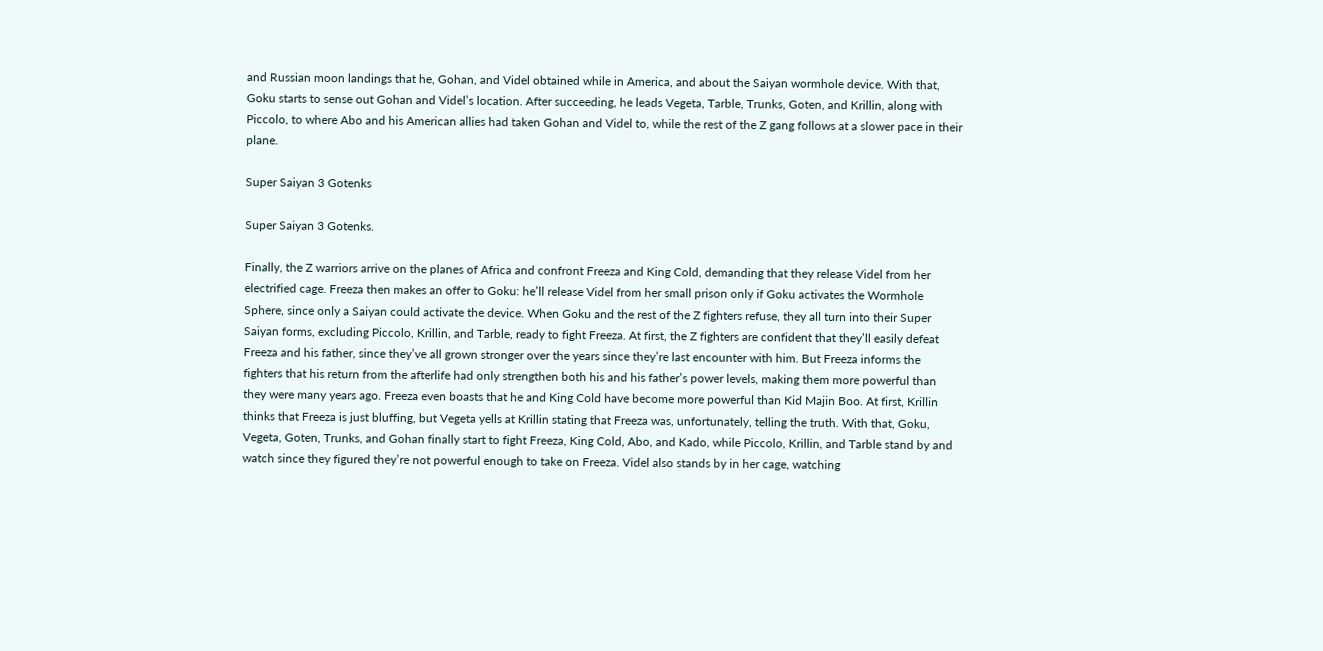and Russian moon landings that he, Gohan, and Videl obtained while in America, and about the Saiyan wormhole device. With that, Goku starts to sense out Gohan and Videl’s location. After succeeding, he leads Vegeta, Tarble, Trunks, Goten, and Krillin, along with Piccolo, to where Abo and his American allies had taken Gohan and Videl to, while the rest of the Z gang follows at a slower pace in their plane.

Super Saiyan 3 Gotenks

Super Saiyan 3 Gotenks.

Finally, the Z warriors arrive on the planes of Africa and confront Freeza and King Cold, demanding that they release Videl from her electrified cage. Freeza then makes an offer to Goku: he’ll release Videl from her small prison only if Goku activates the Wormhole Sphere, since only a Saiyan could activate the device. When Goku and the rest of the Z fighters refuse, they all turn into their Super Saiyan forms, excluding Piccolo, Krillin, and Tarble, ready to fight Freeza. At first, the Z fighters are confident that they’ll easily defeat Freeza and his father, since they’ve all grown stronger over the years since they’re last encounter with him. But Freeza informs the fighters that his return from the afterlife had only strengthen both his and his father’s power levels, making them more powerful than they were many years ago. Freeza even boasts that he and King Cold have become more powerful than Kid Majin Boo. At first, Krillin thinks that Freeza is just bluffing, but Vegeta yells at Krillin stating that Freeza was, unfortunately, telling the truth. With that, Goku, Vegeta, Goten, Trunks, and Gohan finally start to fight Freeza, King Cold, Abo, and Kado, while Piccolo, Krillin, and Tarble stand by and watch since they figured they’re not powerful enough to take on Freeza. Videl also stands by in her cage, watching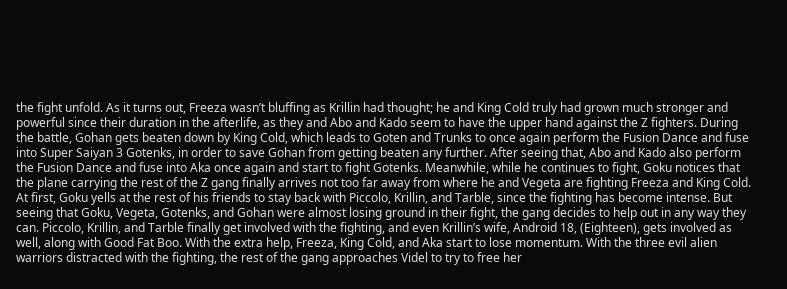the fight unfold. As it turns out, Freeza wasn’t bluffing as Krillin had thought; he and King Cold truly had grown much stronger and powerful since their duration in the afterlife, as they and Abo and Kado seem to have the upper hand against the Z fighters. During the battle, Gohan gets beaten down by King Cold, which leads to Goten and Trunks to once again perform the Fusion Dance and fuse into Super Saiyan 3 Gotenks, in order to save Gohan from getting beaten any further. After seeing that, Abo and Kado also perform the Fusion Dance and fuse into Aka once again and start to fight Gotenks. Meanwhile, while he continues to fight, Goku notices that the plane carrying the rest of the Z gang finally arrives not too far away from where he and Vegeta are fighting Freeza and King Cold. At first, Goku yells at the rest of his friends to stay back with Piccolo, Krillin, and Tarble, since the fighting has become intense. But seeing that Goku, Vegeta, Gotenks, and Gohan were almost losing ground in their fight, the gang decides to help out in any way they can. Piccolo, Krillin, and Tarble finally get involved with the fighting, and even Krillin’s wife, Android 18, (Eighteen), gets involved as well, along with Good Fat Boo. With the extra help, Freeza, King Cold, and Aka start to lose momentum. With the three evil alien warriors distracted with the fighting, the rest of the gang approaches Videl to try to free her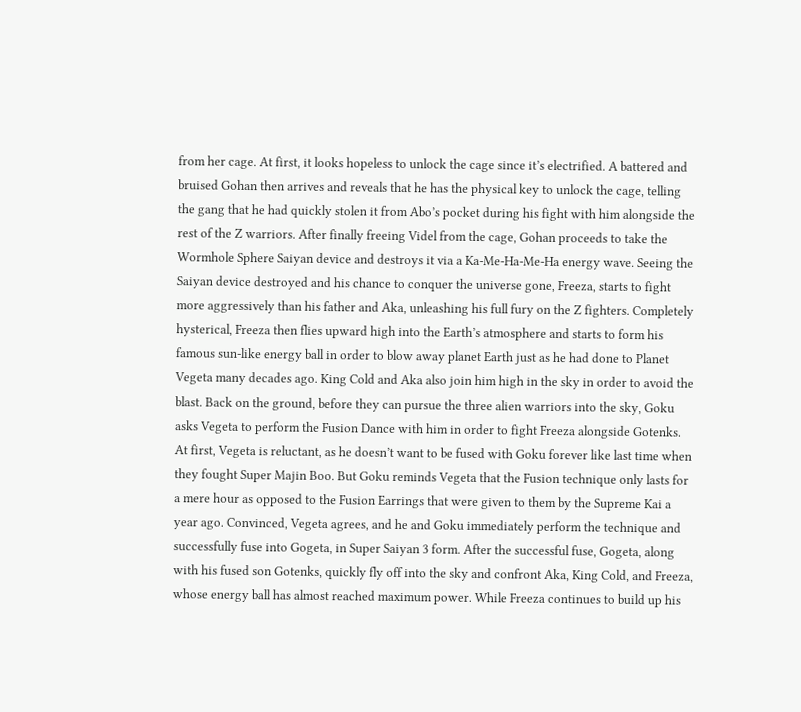from her cage. At first, it looks hopeless to unlock the cage since it’s electrified. A battered and bruised Gohan then arrives and reveals that he has the physical key to unlock the cage, telling the gang that he had quickly stolen it from Abo’s pocket during his fight with him alongside the rest of the Z warriors. After finally freeing Videl from the cage, Gohan proceeds to take the Wormhole Sphere Saiyan device and destroys it via a Ka-Me-Ha-Me-Ha energy wave. Seeing the Saiyan device destroyed and his chance to conquer the universe gone, Freeza, starts to fight more aggressively than his father and Aka, unleashing his full fury on the Z fighters. Completely hysterical, Freeza then flies upward high into the Earth’s atmosphere and starts to form his famous sun-like energy ball in order to blow away planet Earth just as he had done to Planet Vegeta many decades ago. King Cold and Aka also join him high in the sky in order to avoid the blast. Back on the ground, before they can pursue the three alien warriors into the sky, Goku asks Vegeta to perform the Fusion Dance with him in order to fight Freeza alongside Gotenks. At first, Vegeta is reluctant, as he doesn’t want to be fused with Goku forever like last time when they fought Super Majin Boo. But Goku reminds Vegeta that the Fusion technique only lasts for a mere hour as opposed to the Fusion Earrings that were given to them by the Supreme Kai a year ago. Convinced, Vegeta agrees, and he and Goku immediately perform the technique and successfully fuse into Gogeta, in Super Saiyan 3 form. After the successful fuse, Gogeta, along with his fused son Gotenks, quickly fly off into the sky and confront Aka, King Cold, and Freeza, whose energy ball has almost reached maximum power. While Freeza continues to build up his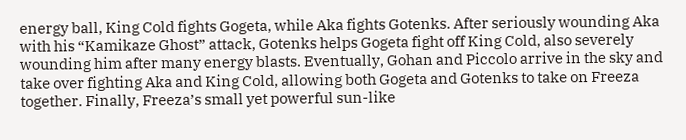energy ball, King Cold fights Gogeta, while Aka fights Gotenks. After seriously wounding Aka with his “Kamikaze Ghost” attack, Gotenks helps Gogeta fight off King Cold, also severely wounding him after many energy blasts. Eventually, Gohan and Piccolo arrive in the sky and take over fighting Aka and King Cold, allowing both Gogeta and Gotenks to take on Freeza together. Finally, Freeza’s small yet powerful sun-like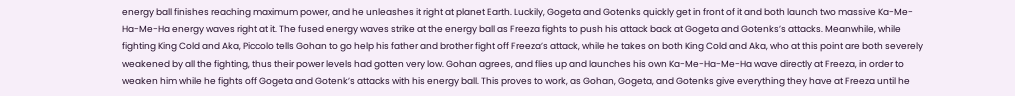energy ball finishes reaching maximum power, and he unleashes it right at planet Earth. Luckily, Gogeta and Gotenks quickly get in front of it and both launch two massive Ka-Me-Ha-Me-Ha energy waves right at it. The fused energy waves strike at the energy ball as Freeza fights to push his attack back at Gogeta and Gotenks’s attacks. Meanwhile, while fighting King Cold and Aka, Piccolo tells Gohan to go help his father and brother fight off Freeza’s attack, while he takes on both King Cold and Aka, who at this point are both severely weakened by all the fighting, thus their power levels had gotten very low. Gohan agrees, and flies up and launches his own Ka-Me-Ha-Me-Ha wave directly at Freeza, in order to weaken him while he fights off Gogeta and Gotenk’s attacks with his energy ball. This proves to work, as Gohan, Gogeta, and Gotenks give everything they have at Freeza until he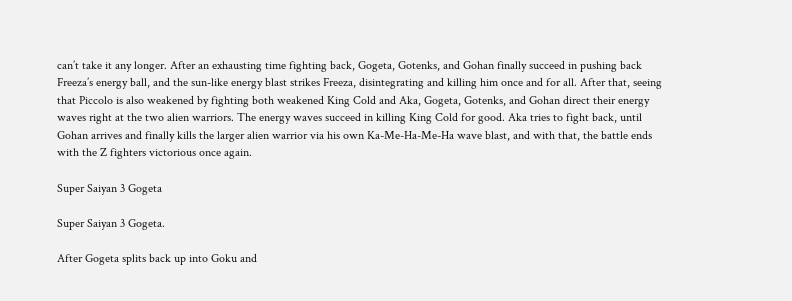can’t take it any longer. After an exhausting time fighting back, Gogeta, Gotenks, and Gohan finally succeed in pushing back Freeza’s energy ball, and the sun-like energy blast strikes Freeza, disintegrating and killing him once and for all. After that, seeing that Piccolo is also weakened by fighting both weakened King Cold and Aka, Gogeta, Gotenks, and Gohan direct their energy waves right at the two alien warriors. The energy waves succeed in killing King Cold for good. Aka tries to fight back, until Gohan arrives and finally kills the larger alien warrior via his own Ka-Me-Ha-Me-Ha wave blast, and with that, the battle ends with the Z fighters victorious once again.

Super Saiyan 3 Gogeta

Super Saiyan 3 Gogeta.

After Gogeta splits back up into Goku and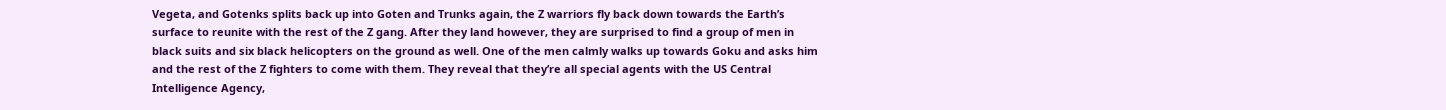Vegeta, and Gotenks splits back up into Goten and Trunks again, the Z warriors fly back down towards the Earth’s surface to reunite with the rest of the Z gang. After they land however, they are surprised to find a group of men in black suits and six black helicopters on the ground as well. One of the men calmly walks up towards Goku and asks him and the rest of the Z fighters to come with them. They reveal that they’re all special agents with the US Central Intelligence Agency,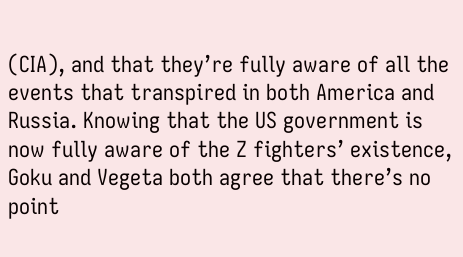(CIA), and that they’re fully aware of all the events that transpired in both America and Russia. Knowing that the US government is now fully aware of the Z fighters’ existence, Goku and Vegeta both agree that there’s no point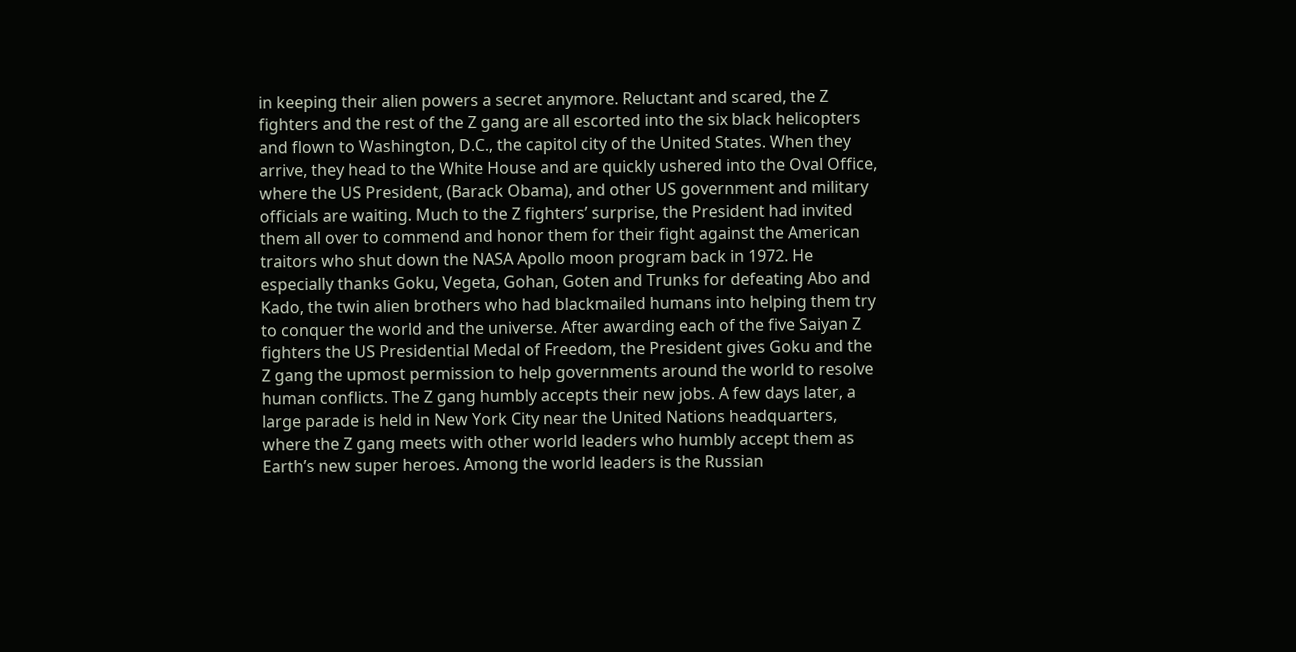in keeping their alien powers a secret anymore. Reluctant and scared, the Z fighters and the rest of the Z gang are all escorted into the six black helicopters and flown to Washington, D.C., the capitol city of the United States. When they arrive, they head to the White House and are quickly ushered into the Oval Office, where the US President, (Barack Obama), and other US government and military officials are waiting. Much to the Z fighters’ surprise, the President had invited them all over to commend and honor them for their fight against the American traitors who shut down the NASA Apollo moon program back in 1972. He especially thanks Goku, Vegeta, Gohan, Goten and Trunks for defeating Abo and Kado, the twin alien brothers who had blackmailed humans into helping them try to conquer the world and the universe. After awarding each of the five Saiyan Z fighters the US Presidential Medal of Freedom, the President gives Goku and the Z gang the upmost permission to help governments around the world to resolve human conflicts. The Z gang humbly accepts their new jobs. A few days later, a large parade is held in New York City near the United Nations headquarters, where the Z gang meets with other world leaders who humbly accept them as Earth’s new super heroes. Among the world leaders is the Russian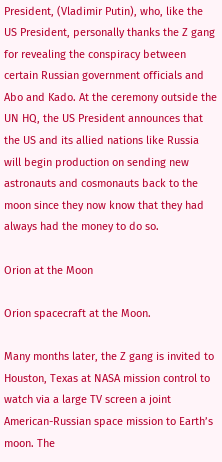President, (Vladimir Putin), who, like the US President, personally thanks the Z gang for revealing the conspiracy between certain Russian government officials and Abo and Kado. At the ceremony outside the UN HQ, the US President announces that the US and its allied nations like Russia will begin production on sending new astronauts and cosmonauts back to the moon since they now know that they had always had the money to do so.

Orion at the Moon

Orion spacecraft at the Moon.

Many months later, the Z gang is invited to Houston, Texas at NASA mission control to watch via a large TV screen a joint American-Russian space mission to Earth’s moon. The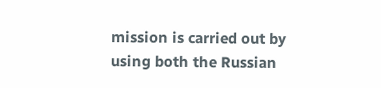mission is carried out by using both the Russian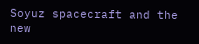Soyuz spacecraft and the new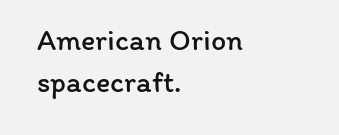American Orion spacecraft.